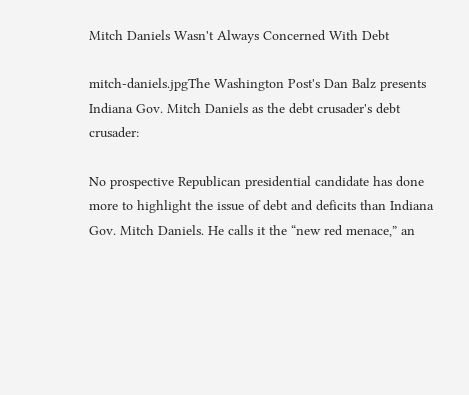Mitch Daniels Wasn't Always Concerned With Debt

mitch-daniels.jpgThe Washington Post's Dan Balz presents Indiana Gov. Mitch Daniels as the debt crusader's debt crusader:

No prospective Republican presidential candidate has done more to highlight the issue of debt and deficits than Indiana Gov. Mitch Daniels. He calls it the “new red menace,” an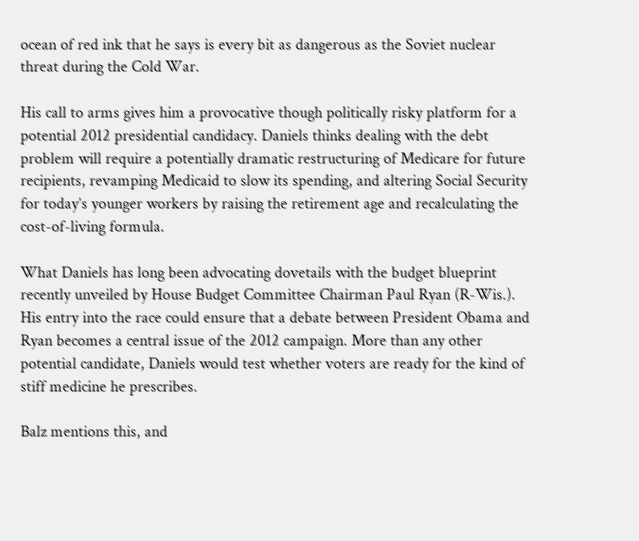ocean of red ink that he says is every bit as dangerous as the Soviet nuclear threat during the Cold War.

His call to arms gives him a provocative though politically risky platform for a potential 2012 presidential candidacy. Daniels thinks dealing with the debt problem will require a potentially dramatic restructuring of Medicare for future recipients, revamping Medicaid to slow its spending, and altering Social Security for today’s younger workers by raising the retirement age and recalculating the cost-of-living formula.

What Daniels has long been advocating dovetails with the budget blueprint recently unveiled by House Budget Committee Chairman Paul Ryan (R-Wis.). His entry into the race could ensure that a debate between President Obama and Ryan becomes a central issue of the 2012 campaign. More than any other potential candidate, Daniels would test whether voters are ready for the kind of stiff medicine he prescribes.

Balz mentions this, and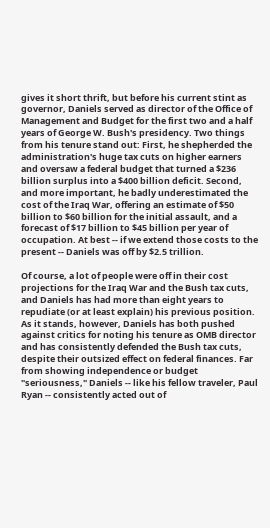gives it short thrift, but before his current stint as governor, Daniels served as director of the Office of Management and Budget for the first two and a half years of George W. Bush's presidency. Two things from his tenure stand out: First, he shepherded the administration's huge tax cuts on higher earners and oversaw a federal budget that turned a $236 billion surplus into a $400 billion deficit. Second, and more important, he badly underestimated the cost of the Iraq War, offering an estimate of $50 billion to $60 billion for the initial assault, and a forecast of $17 billion to $45 billion per year of occupation. At best -- if we extend those costs to the present -- Daniels was off by $2.5 trillion.

Of course, a lot of people were off in their cost projections for the Iraq War and the Bush tax cuts, and Daniels has had more than eight years to repudiate (or at least explain) his previous position. As it stands, however, Daniels has both pushed against critics for noting his tenure as OMB director and has consistently defended the Bush tax cuts, despite their outsized effect on federal finances. Far from showing independence or budget "seriousness," Daniels -- like his fellow traveler, Paul Ryan -- consistently acted out of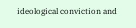ideological conviction and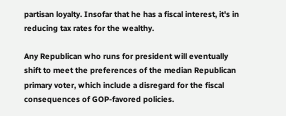partisan loyalty. Insofar that he has a fiscal interest, it's in reducing tax rates for the wealthy.

Any Republican who runs for president will eventually shift to meet the preferences of the median Republican primary voter, which include a disregard for the fiscal consequences of GOP-favored policies.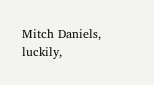Mitch Daniels, luckily,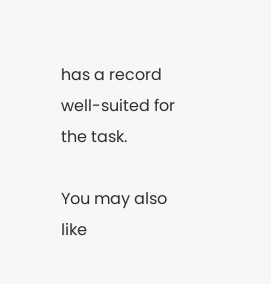has a record well-suited for the task.

You may also like